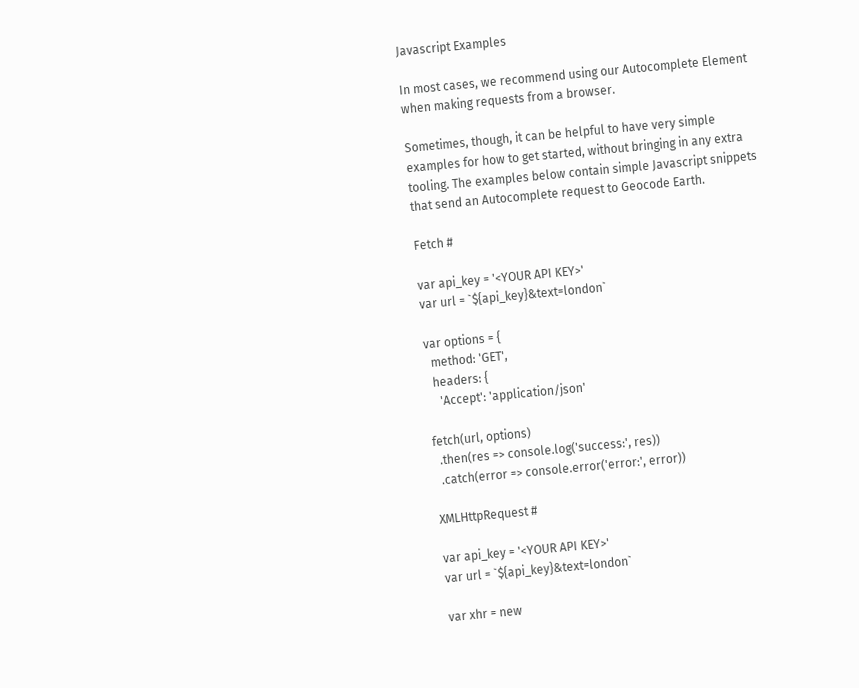Javascript Examples

In most cases, we recommend using our Autocomplete Element when making requests from a browser.

Sometimes, though, it can be helpful to have very simple examples for how to get started, without bringing in any extra tooling. The examples below contain simple Javascript snippets that send an Autocomplete request to Geocode Earth.

Fetch #

var api_key = '<YOUR API KEY>'
var url = `${api_key}&text=london`

var options = {
  method: 'GET',
  headers: {
    'Accept': 'application/json'

fetch(url, options)
  .then(res => console.log('success:', res))
  .catch(error => console.error('error:', error))

XMLHttpRequest #

var api_key = '<YOUR API KEY>'
var url = `${api_key}&text=london`

var xhr = new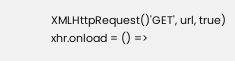XMLHttpRequest()'GET', url, true)
xhr.onload = () =>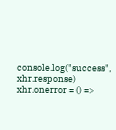console.log("success", xhr.response)
xhr.onerror = () =>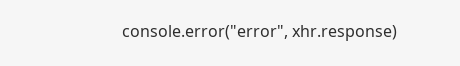console.error("error", xhr.response)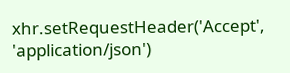xhr.setRequestHeader('Accept', 'application/json')